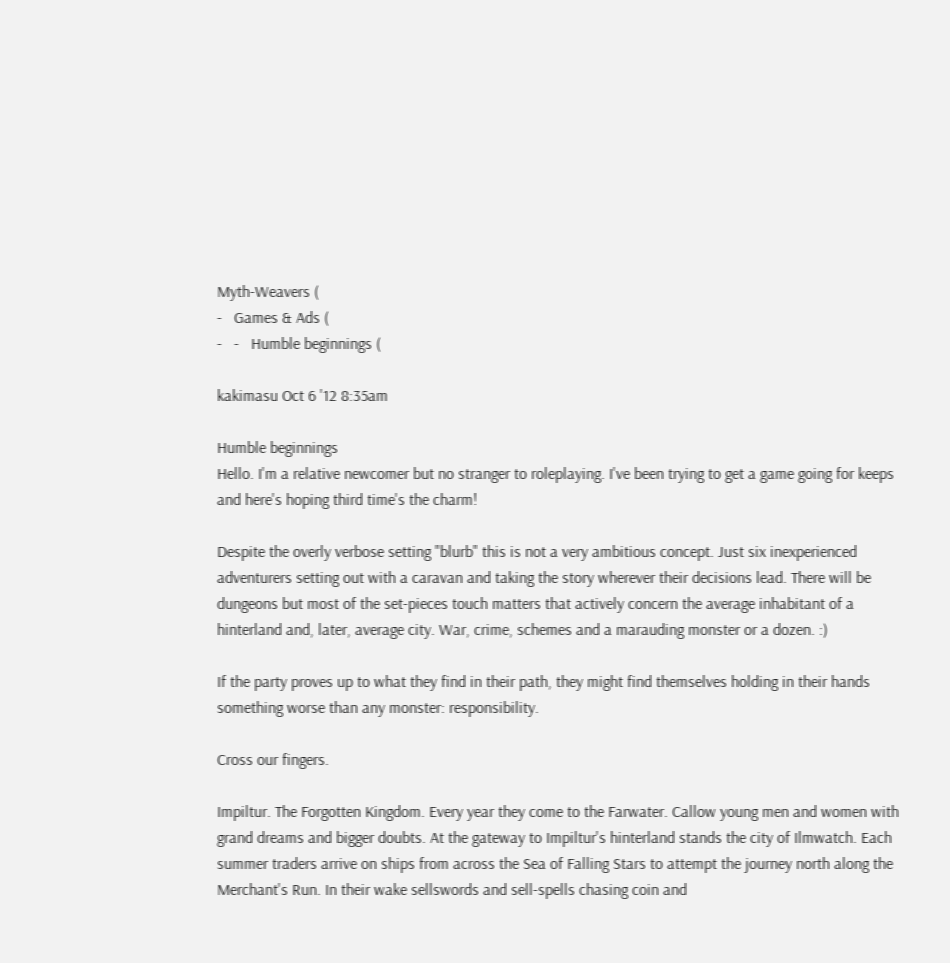Myth-Weavers (
-   Games & Ads (
-   -   Humble beginnings (

kakimasu Oct 6 '12 8:35am

Humble beginnings
Hello. I'm a relative newcomer but no stranger to roleplaying. I've been trying to get a game going for keeps and here's hoping third time's the charm!

Despite the overly verbose setting "blurb" this is not a very ambitious concept. Just six inexperienced adventurers setting out with a caravan and taking the story wherever their decisions lead. There will be dungeons but most of the set-pieces touch matters that actively concern the average inhabitant of a hinterland and, later, average city. War, crime, schemes and a marauding monster or a dozen. :)

If the party proves up to what they find in their path, they might find themselves holding in their hands something worse than any monster: responsibility.

Cross our fingers.

Impiltur. The Forgotten Kingdom. Every year they come to the Farwater. Callow young men and women with grand dreams and bigger doubts. At the gateway to Impiltur's hinterland stands the city of Ilmwatch. Each summer traders arrive on ships from across the Sea of Falling Stars to attempt the journey north along the Merchant's Run. In their wake sellswords and sell-spells chasing coin and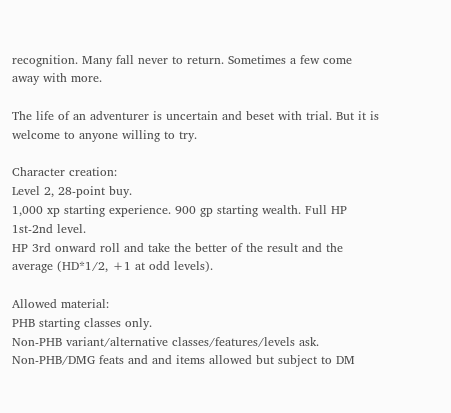recognition. Many fall never to return. Sometimes a few come away with more.

The life of an adventurer is uncertain and beset with trial. But it is welcome to anyone willing to try.

Character creation:
Level 2, 28-point buy.
1,000 xp starting experience. 900 gp starting wealth. Full HP 1st-2nd level.
HP 3rd onward roll and take the better of the result and the average (HD*1/2, +1 at odd levels).

Allowed material:
PHB starting classes only.
Non-PHB variant/alternative classes/features/levels ask.
Non-PHB/DMG feats and and items allowed but subject to DM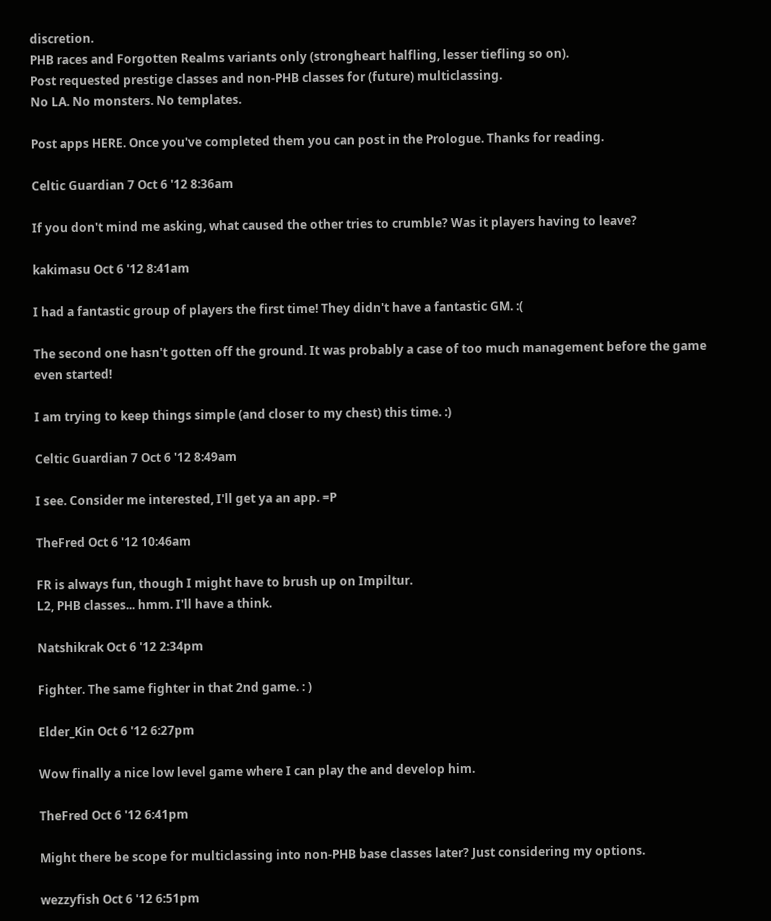discretion.
PHB races and Forgotten Realms variants only (strongheart halfling, lesser tiefling so on).
Post requested prestige classes and non-PHB classes for (future) multiclassing.
No LA. No monsters. No templates.

Post apps HERE. Once you've completed them you can post in the Prologue. Thanks for reading.

Celtic Guardian 7 Oct 6 '12 8:36am

If you don't mind me asking, what caused the other tries to crumble? Was it players having to leave?

kakimasu Oct 6 '12 8:41am

I had a fantastic group of players the first time! They didn't have a fantastic GM. :(

The second one hasn't gotten off the ground. It was probably a case of too much management before the game even started!

I am trying to keep things simple (and closer to my chest) this time. :)

Celtic Guardian 7 Oct 6 '12 8:49am

I see. Consider me interested, I'll get ya an app. =P

TheFred Oct 6 '12 10:46am

FR is always fun, though I might have to brush up on Impiltur.
L2, PHB classes... hmm. I'll have a think.

Natshikrak Oct 6 '12 2:34pm

Fighter. The same fighter in that 2nd game. : )

Elder_Kin Oct 6 '12 6:27pm

Wow finally a nice low level game where I can play the and develop him.

TheFred Oct 6 '12 6:41pm

Might there be scope for multiclassing into non-PHB base classes later? Just considering my options.

wezzyfish Oct 6 '12 6:51pm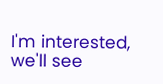I'm interested, we'll see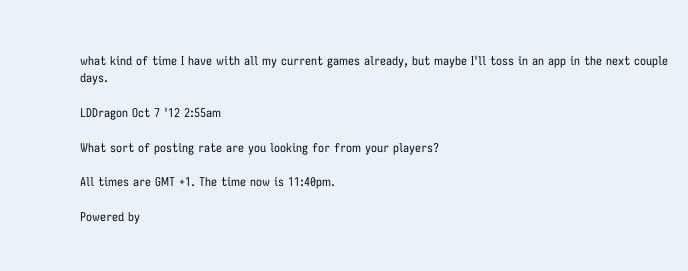what kind of time I have with all my current games already, but maybe I'll toss in an app in the next couple days.

LDDragon Oct 7 '12 2:55am

What sort of posting rate are you looking for from your players?

All times are GMT +1. The time now is 11:40pm.

Powered by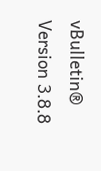vBulletin® Version 3.8.8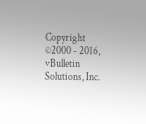Copyright ©2000 - 2016, vBulletin Solutions, Inc.